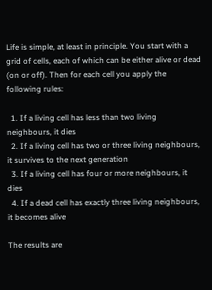Life is simple, at least in principle. You start with a grid of cells, each of which can be either alive or dead (on or off). Then for each cell you apply the following rules:

  1. If a living cell has less than two living neighbours, it dies
  2. If a living cell has two or three living neighbours, it survives to the next generation
  3. If a living cell has four or more neighbours, it dies
  4. If a dead cell has exactly three living neighbours, it becomes alive

The results are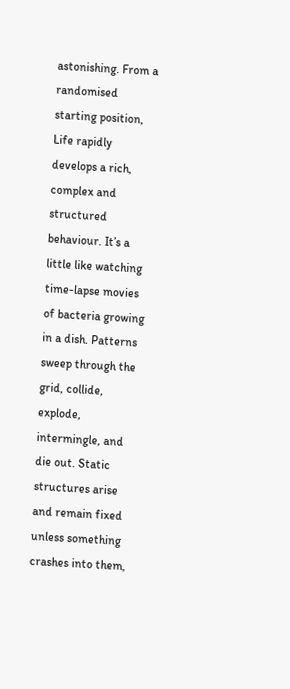astonishing. From a randomised starting position, Life rapidly develops a rich, complex and structured behaviour. It’s a little like watching time-lapse movies of bacteria growing in a dish. Patterns sweep through the grid, collide, explode, intermingle, and die out. Static structures arise and remain fixed unless something crashes into them,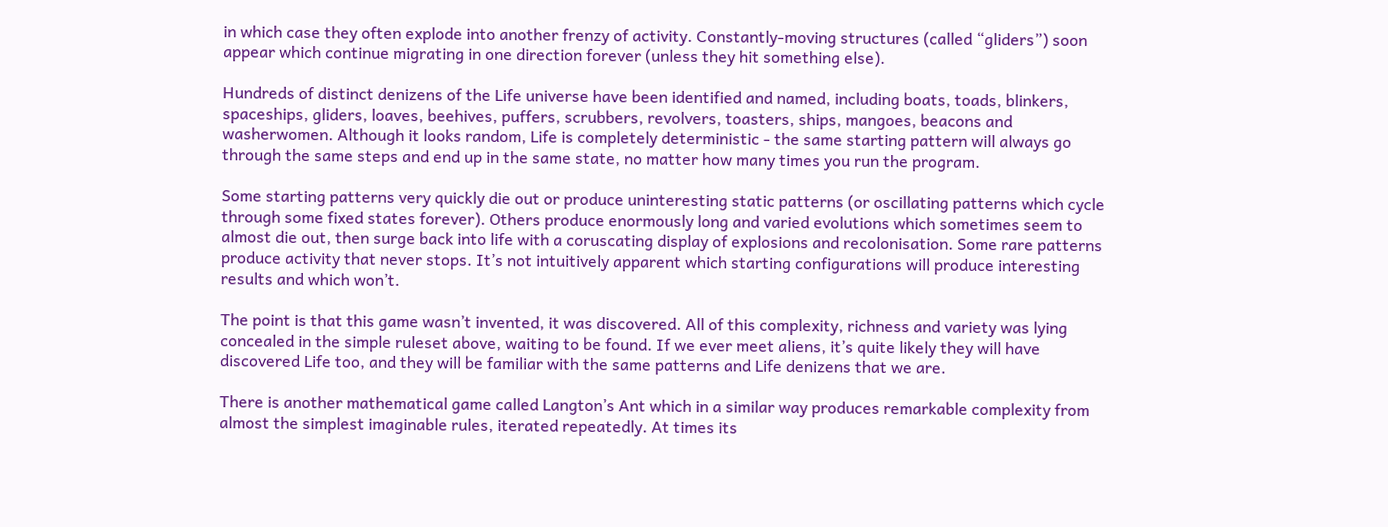in which case they often explode into another frenzy of activity. Constantly-moving structures (called “gliders”) soon appear which continue migrating in one direction forever (unless they hit something else).

Hundreds of distinct denizens of the Life universe have been identified and named, including boats, toads, blinkers, spaceships, gliders, loaves, beehives, puffers, scrubbers, revolvers, toasters, ships, mangoes, beacons and washerwomen. Although it looks random, Life is completely deterministic - the same starting pattern will always go through the same steps and end up in the same state, no matter how many times you run the program.

Some starting patterns very quickly die out or produce uninteresting static patterns (or oscillating patterns which cycle through some fixed states forever). Others produce enormously long and varied evolutions which sometimes seem to almost die out, then surge back into life with a coruscating display of explosions and recolonisation. Some rare patterns produce activity that never stops. It’s not intuitively apparent which starting configurations will produce interesting results and which won’t.

The point is that this game wasn’t invented, it was discovered. All of this complexity, richness and variety was lying concealed in the simple ruleset above, waiting to be found. If we ever meet aliens, it’s quite likely they will have discovered Life too, and they will be familiar with the same patterns and Life denizens that we are.

There is another mathematical game called Langton’s Ant which in a similar way produces remarkable complexity from almost the simplest imaginable rules, iterated repeatedly. At times its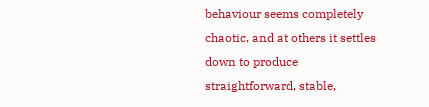behaviour seems completely chaotic, and at others it settles down to produce straightforward, stable,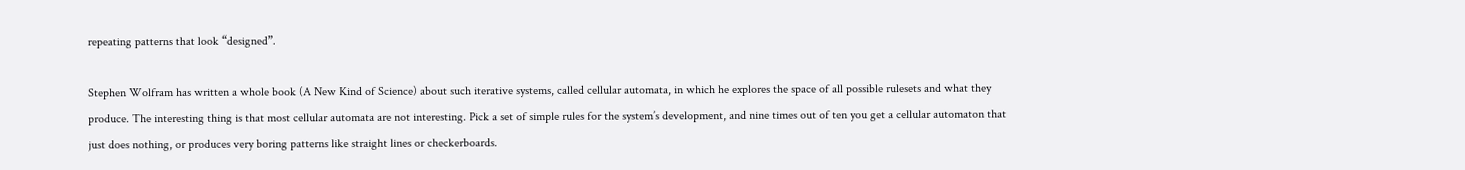repeating patterns that look “designed”.

Stephen Wolfram has written a whole book (A New Kind of Science) about such iterative systems, called cellular automata, in which he explores the space of all possible rulesets and what they produce. The interesting thing is that most cellular automata are not interesting. Pick a set of simple rules for the system’s development, and nine times out of ten you get a cellular automaton that just does nothing, or produces very boring patterns like straight lines or checkerboards.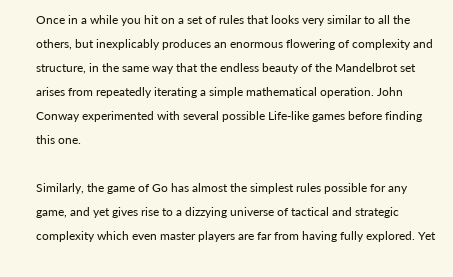Once in a while you hit on a set of rules that looks very similar to all the others, but inexplicably produces an enormous flowering of complexity and structure, in the same way that the endless beauty of the Mandelbrot set arises from repeatedly iterating a simple mathematical operation. John Conway experimented with several possible Life-like games before finding this one.

Similarly, the game of Go has almost the simplest rules possible for any game, and yet gives rise to a dizzying universe of tactical and strategic complexity which even master players are far from having fully explored. Yet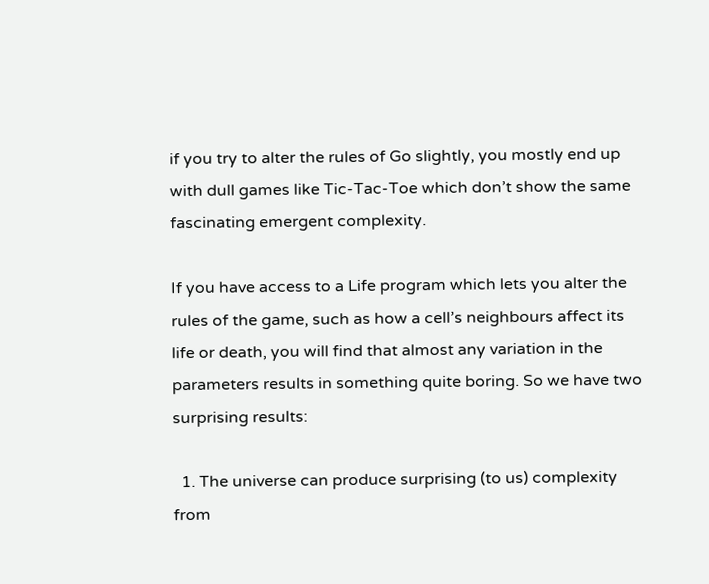if you try to alter the rules of Go slightly, you mostly end up with dull games like Tic-Tac-Toe which don’t show the same fascinating emergent complexity.

If you have access to a Life program which lets you alter the rules of the game, such as how a cell’s neighbours affect its life or death, you will find that almost any variation in the parameters results in something quite boring. So we have two surprising results:

  1. The universe can produce surprising (to us) complexity from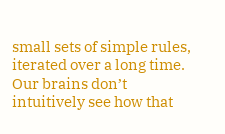small sets of simple rules, iterated over a long time. Our brains don’t intuitively see how that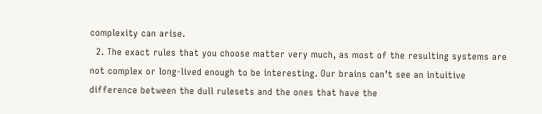complexity can arise.
  2. The exact rules that you choose matter very much, as most of the resulting systems are not complex or long-lived enough to be interesting. Our brains can’t see an intuitive difference between the dull rulesets and the ones that have the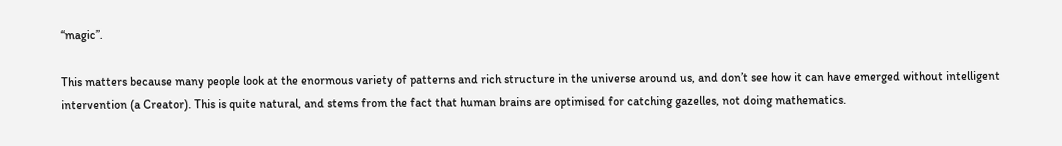“magic”.

This matters because many people look at the enormous variety of patterns and rich structure in the universe around us, and don’t see how it can have emerged without intelligent intervention (a Creator). This is quite natural, and stems from the fact that human brains are optimised for catching gazelles, not doing mathematics.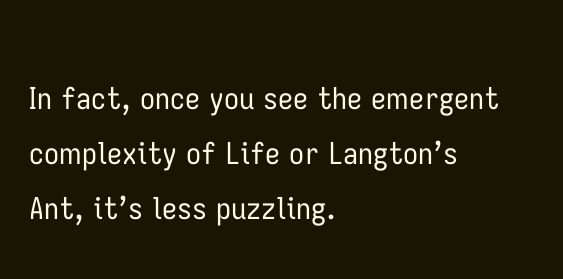In fact, once you see the emergent complexity of Life or Langton’s Ant, it’s less puzzling.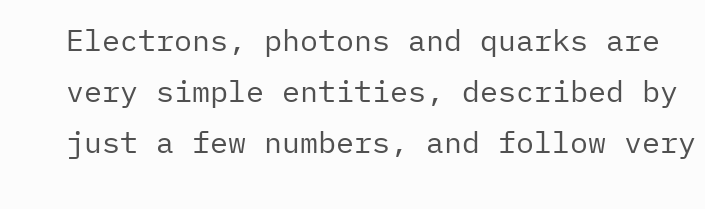Electrons, photons and quarks are very simple entities, described by just a few numbers, and follow very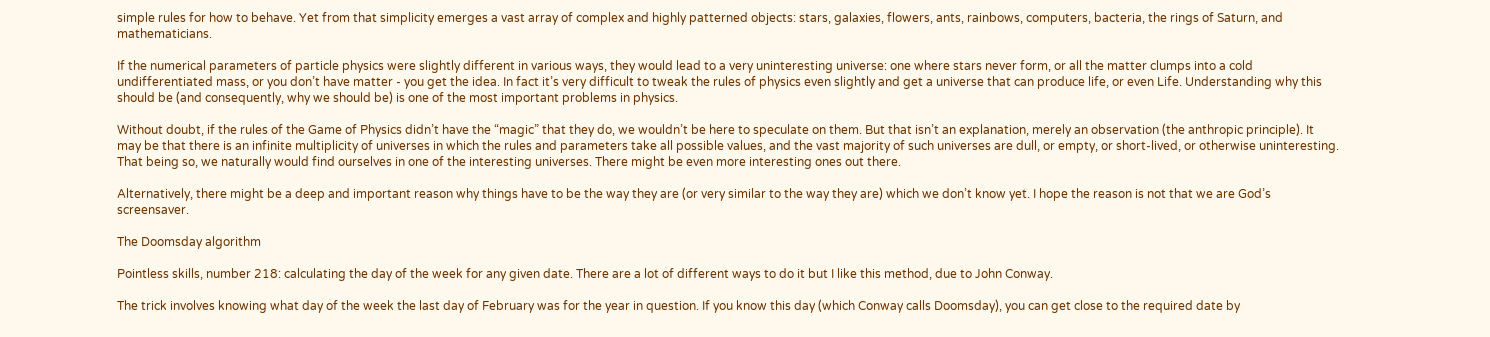simple rules for how to behave. Yet from that simplicity emerges a vast array of complex and highly patterned objects: stars, galaxies, flowers, ants, rainbows, computers, bacteria, the rings of Saturn, and mathematicians.

If the numerical parameters of particle physics were slightly different in various ways, they would lead to a very uninteresting universe: one where stars never form, or all the matter clumps into a cold undifferentiated mass, or you don’t have matter - you get the idea. In fact it’s very difficult to tweak the rules of physics even slightly and get a universe that can produce life, or even Life. Understanding why this should be (and consequently, why we should be) is one of the most important problems in physics.

Without doubt, if the rules of the Game of Physics didn’t have the “magic” that they do, we wouldn’t be here to speculate on them. But that isn’t an explanation, merely an observation (the anthropic principle). It may be that there is an infinite multiplicity of universes in which the rules and parameters take all possible values, and the vast majority of such universes are dull, or empty, or short-lived, or otherwise uninteresting. That being so, we naturally would find ourselves in one of the interesting universes. There might be even more interesting ones out there.

Alternatively, there might be a deep and important reason why things have to be the way they are (or very similar to the way they are) which we don’t know yet. I hope the reason is not that we are God’s screensaver.

The Doomsday algorithm

Pointless skills, number 218: calculating the day of the week for any given date. There are a lot of different ways to do it but I like this method, due to John Conway.

The trick involves knowing what day of the week the last day of February was for the year in question. If you know this day (which Conway calls Doomsday), you can get close to the required date by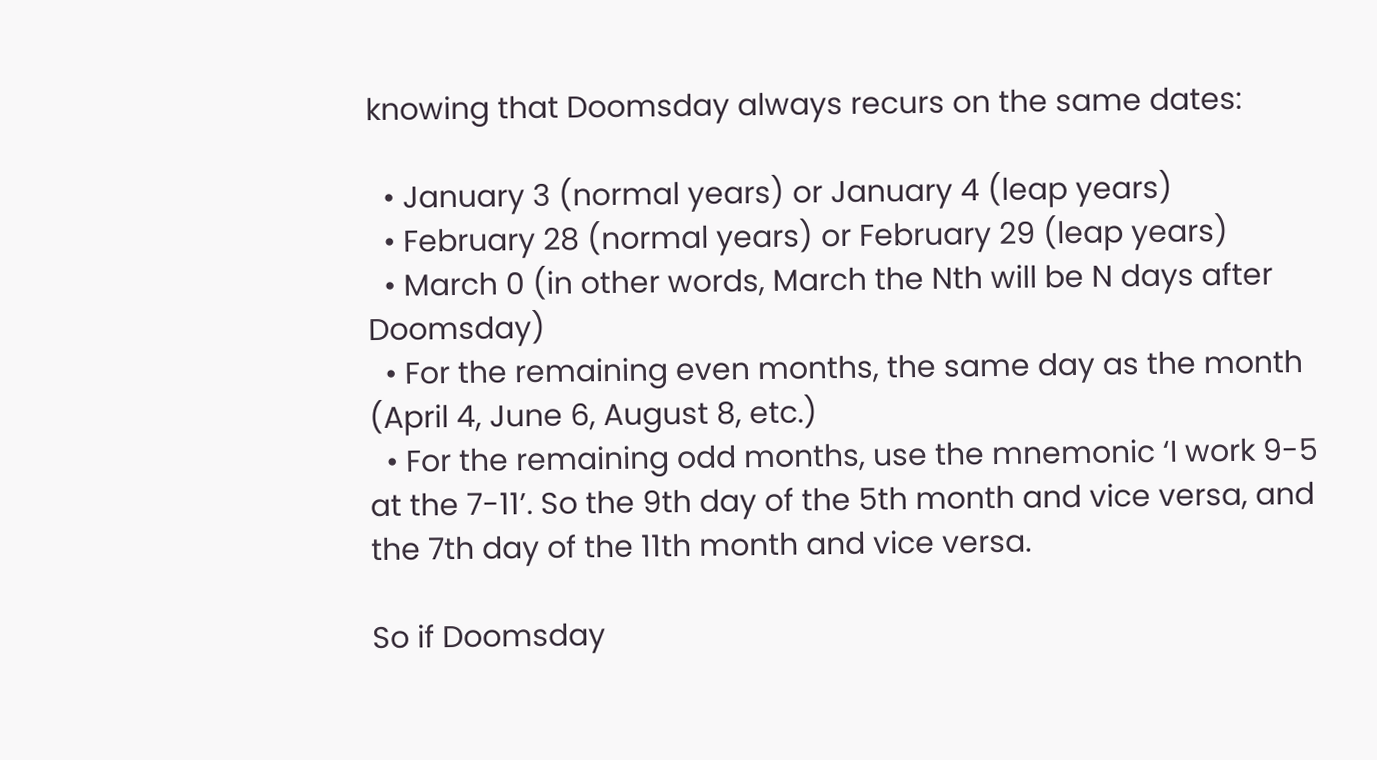knowing that Doomsday always recurs on the same dates:

  • January 3 (normal years) or January 4 (leap years)
  • February 28 (normal years) or February 29 (leap years)
  • March 0 (in other words, March the Nth will be N days after Doomsday)
  • For the remaining even months, the same day as the month (April 4, June 6, August 8, etc.)
  • For the remaining odd months, use the mnemonic ‘I work 9-5 at the 7-11’. So the 9th day of the 5th month and vice versa, and the 7th day of the 11th month and vice versa.

So if Doomsday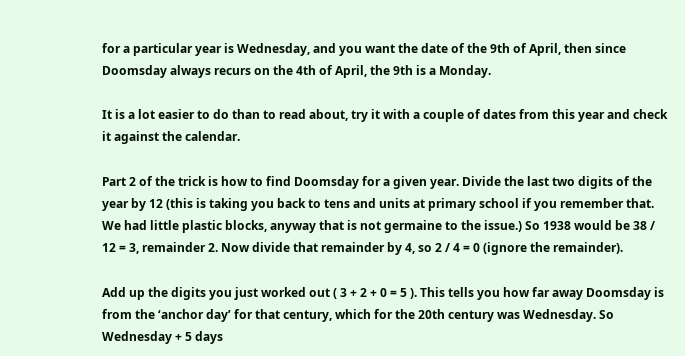for a particular year is Wednesday, and you want the date of the 9th of April, then since Doomsday always recurs on the 4th of April, the 9th is a Monday.

It is a lot easier to do than to read about, try it with a couple of dates from this year and check it against the calendar.

Part 2 of the trick is how to find Doomsday for a given year. Divide the last two digits of the year by 12 (this is taking you back to tens and units at primary school if you remember that. We had little plastic blocks, anyway that is not germaine to the issue.) So 1938 would be 38 / 12 = 3, remainder 2. Now divide that remainder by 4, so 2 / 4 = 0 (ignore the remainder).

Add up the digits you just worked out ( 3 + 2 + 0 = 5 ). This tells you how far away Doomsday is from the ‘anchor day’ for that century, which for the 20th century was Wednesday. So Wednesday + 5 days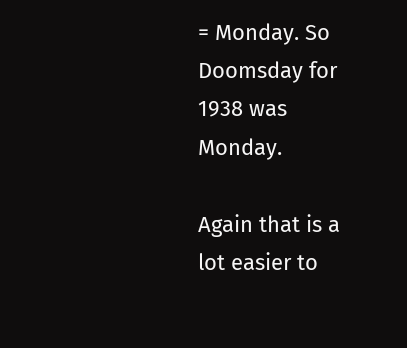= Monday. So Doomsday for 1938 was Monday.

Again that is a lot easier to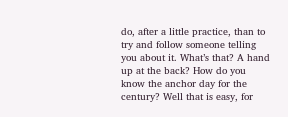do, after a little practice, than to try and follow someone telling you about it. What’s that? A hand up at the back? How do you know the anchor day for the century? Well that is easy, for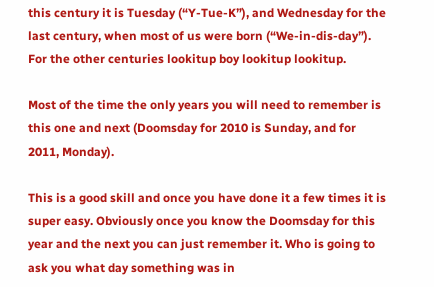this century it is Tuesday (“Y-Tue-K”), and Wednesday for the last century, when most of us were born (“We-in-dis-day”). For the other centuries lookitup boy lookitup lookitup.

Most of the time the only years you will need to remember is this one and next (Doomsday for 2010 is Sunday, and for 2011, Monday).

This is a good skill and once you have done it a few times it is super easy. Obviously once you know the Doomsday for this year and the next you can just remember it. Who is going to ask you what day something was in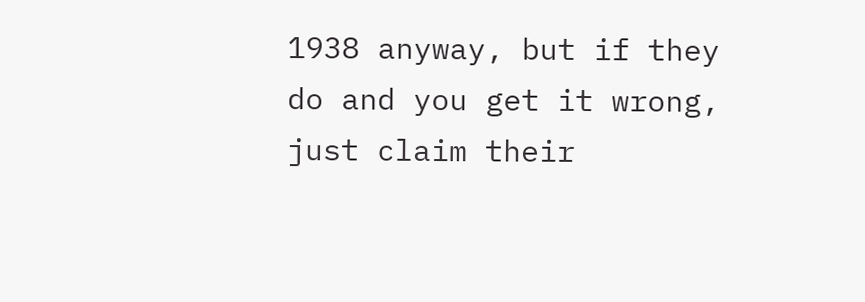1938 anyway, but if they do and you get it wrong, just claim their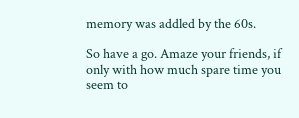memory was addled by the 60s.

So have a go. Amaze your friends, if only with how much spare time you seem to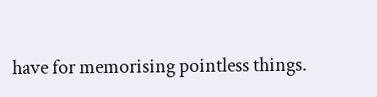have for memorising pointless things.